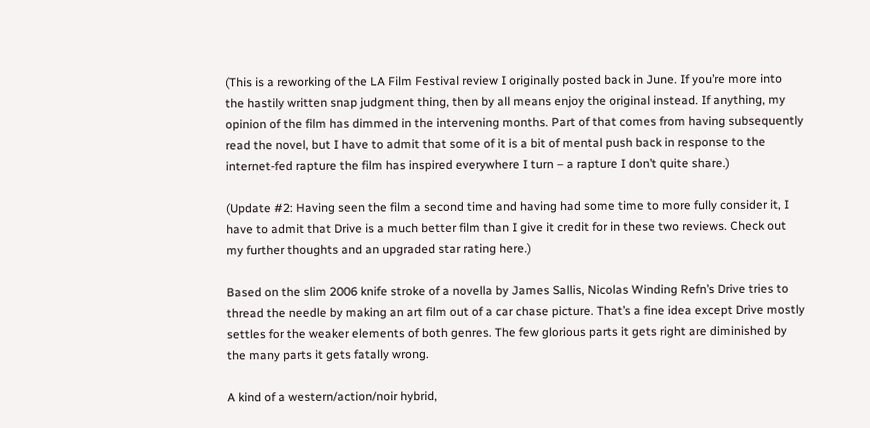(This is a reworking of the LA Film Festival review I originally posted back in June. If you’re more into the hastily written snap judgment thing, then by all means enjoy the original instead. If anything, my opinion of the film has dimmed in the intervening months. Part of that comes from having subsequently read the novel, but I have to admit that some of it is a bit of mental push back in response to the internet-fed rapture the film has inspired everywhere I turn – a rapture I don’t quite share.)

(Update #2: Having seen the film a second time and having had some time to more fully consider it, I have to admit that Drive is a much better film than I give it credit for in these two reviews. Check out my further thoughts and an upgraded star rating here.)

Based on the slim 2006 knife stroke of a novella by James Sallis, Nicolas Winding Refn’s Drive tries to thread the needle by making an art film out of a car chase picture. That’s a fine idea except Drive mostly settles for the weaker elements of both genres. The few glorious parts it gets right are diminished by the many parts it gets fatally wrong.

A kind of a western/action/noir hybrid,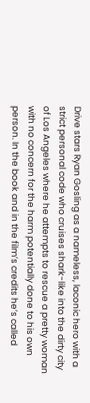Drive stars Ryan Gosling as a nameless, laconic hero with a strict personal code who cruises shark-like into the dirty city of Los Angeles where he attempts to rescue a pretty woman with no concern for the harm potentially done to his own person. In the book and in the film’s credits he’s called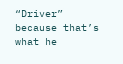“Driver” because that’s what he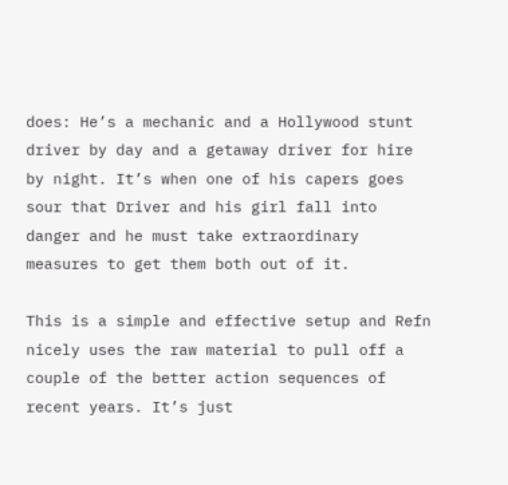does: He’s a mechanic and a Hollywood stunt driver by day and a getaway driver for hire by night. It’s when one of his capers goes sour that Driver and his girl fall into danger and he must take extraordinary measures to get them both out of it.

This is a simple and effective setup and Refn nicely uses the raw material to pull off a couple of the better action sequences of recent years. It’s just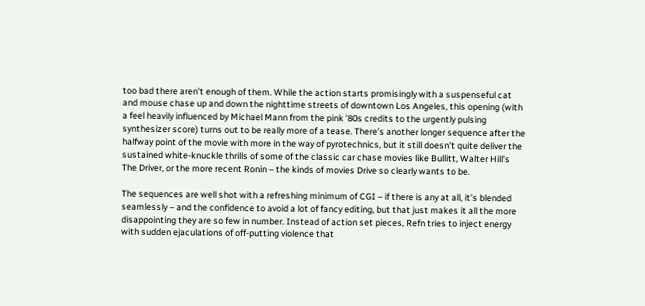too bad there aren’t enough of them. While the action starts promisingly with a suspenseful cat and mouse chase up and down the nighttime streets of downtown Los Angeles, this opening (with a feel heavily influenced by Michael Mann from the pink ’80s credits to the urgently pulsing synthesizer score) turns out to be really more of a tease. There’s another longer sequence after the halfway point of the movie with more in the way of pyrotechnics, but it still doesn’t quite deliver the sustained white-knuckle thrills of some of the classic car chase movies like Bullitt, Walter Hill’s The Driver, or the more recent Ronin – the kinds of movies Drive so clearly wants to be.

The sequences are well shot with a refreshing minimum of CGI – if there is any at all, it’s blended seamlessly – and the confidence to avoid a lot of fancy editing, but that just makes it all the more disappointing they are so few in number. Instead of action set pieces, Refn tries to inject energy with sudden ejaculations of off-putting violence that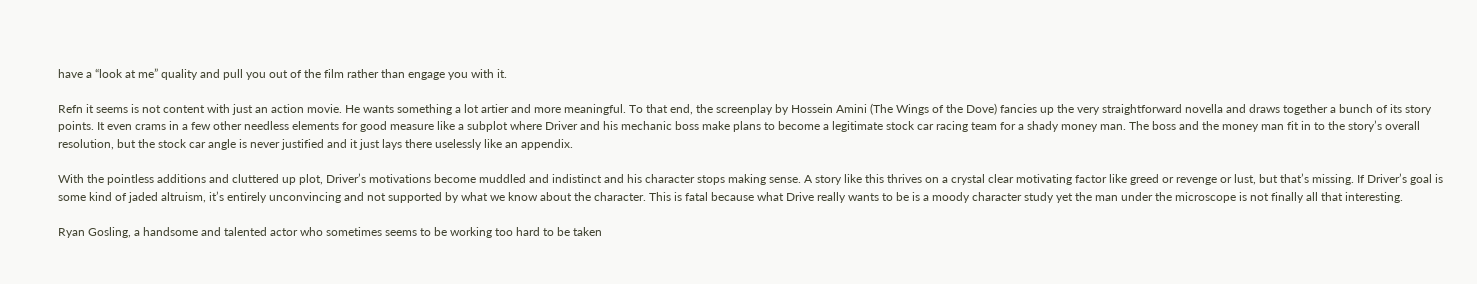have a “look at me” quality and pull you out of the film rather than engage you with it.

Refn it seems is not content with just an action movie. He wants something a lot artier and more meaningful. To that end, the screenplay by Hossein Amini (The Wings of the Dove) fancies up the very straightforward novella and draws together a bunch of its story points. It even crams in a few other needless elements for good measure like a subplot where Driver and his mechanic boss make plans to become a legitimate stock car racing team for a shady money man. The boss and the money man fit in to the story’s overall resolution, but the stock car angle is never justified and it just lays there uselessly like an appendix.

With the pointless additions and cluttered up plot, Driver’s motivations become muddled and indistinct and his character stops making sense. A story like this thrives on a crystal clear motivating factor like greed or revenge or lust, but that’s missing. If Driver’s goal is some kind of jaded altruism, it’s entirely unconvincing and not supported by what we know about the character. This is fatal because what Drive really wants to be is a moody character study yet the man under the microscope is not finally all that interesting.

Ryan Gosling, a handsome and talented actor who sometimes seems to be working too hard to be taken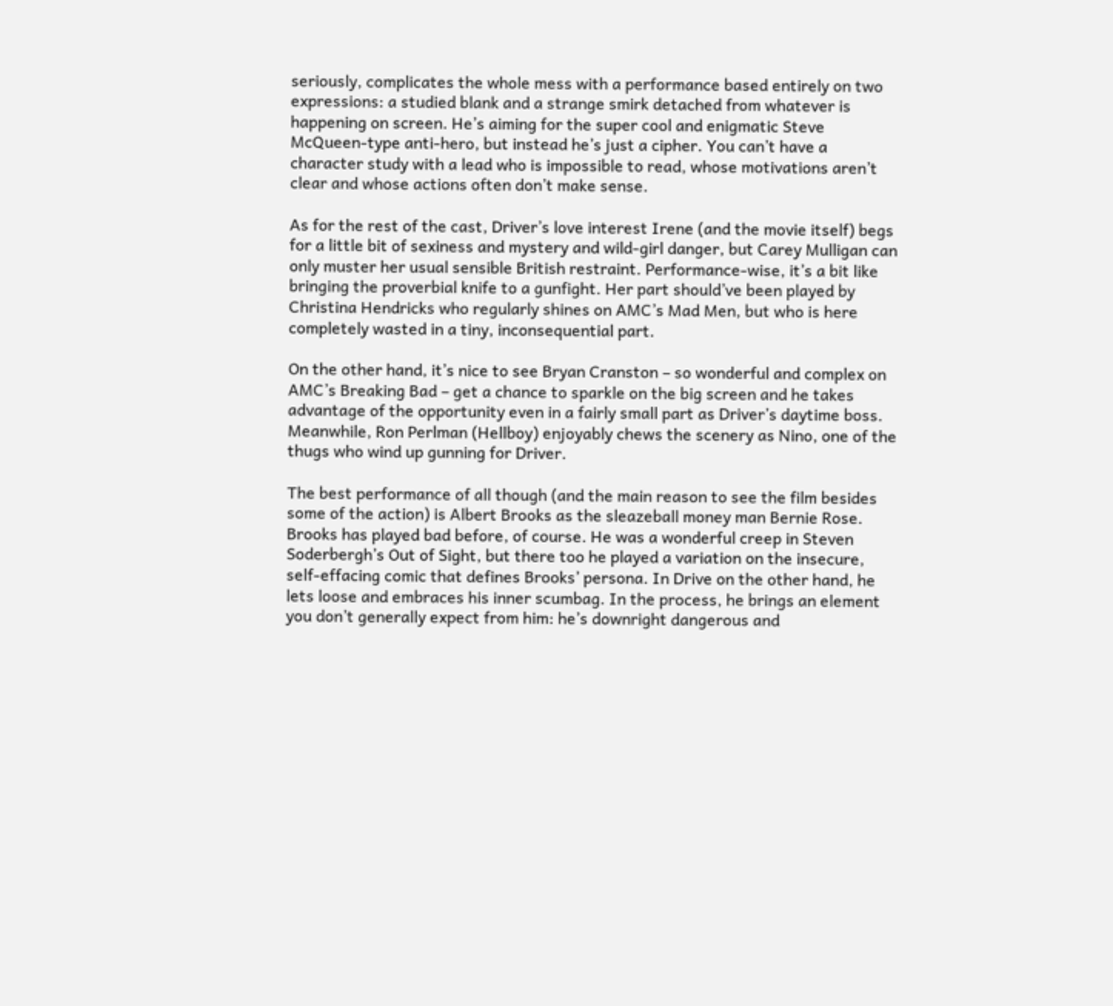seriously, complicates the whole mess with a performance based entirely on two expressions: a studied blank and a strange smirk detached from whatever is happening on screen. He’s aiming for the super cool and enigmatic Steve McQueen-type anti-hero, but instead he’s just a cipher. You can’t have a character study with a lead who is impossible to read, whose motivations aren’t clear and whose actions often don’t make sense.

As for the rest of the cast, Driver’s love interest Irene (and the movie itself) begs for a little bit of sexiness and mystery and wild-girl danger, but Carey Mulligan can only muster her usual sensible British restraint. Performance-wise, it’s a bit like bringing the proverbial knife to a gunfight. Her part should’ve been played by Christina Hendricks who regularly shines on AMC’s Mad Men, but who is here completely wasted in a tiny, inconsequential part.

On the other hand, it’s nice to see Bryan Cranston – so wonderful and complex on AMC’s Breaking Bad – get a chance to sparkle on the big screen and he takes advantage of the opportunity even in a fairly small part as Driver’s daytime boss. Meanwhile, Ron Perlman (Hellboy) enjoyably chews the scenery as Nino, one of the thugs who wind up gunning for Driver.

The best performance of all though (and the main reason to see the film besides some of the action) is Albert Brooks as the sleazeball money man Bernie Rose. Brooks has played bad before, of course. He was a wonderful creep in Steven Soderbergh’s Out of Sight, but there too he played a variation on the insecure, self-effacing comic that defines Brooks’ persona. In Drive on the other hand, he lets loose and embraces his inner scumbag. In the process, he brings an element you don’t generally expect from him: he’s downright dangerous and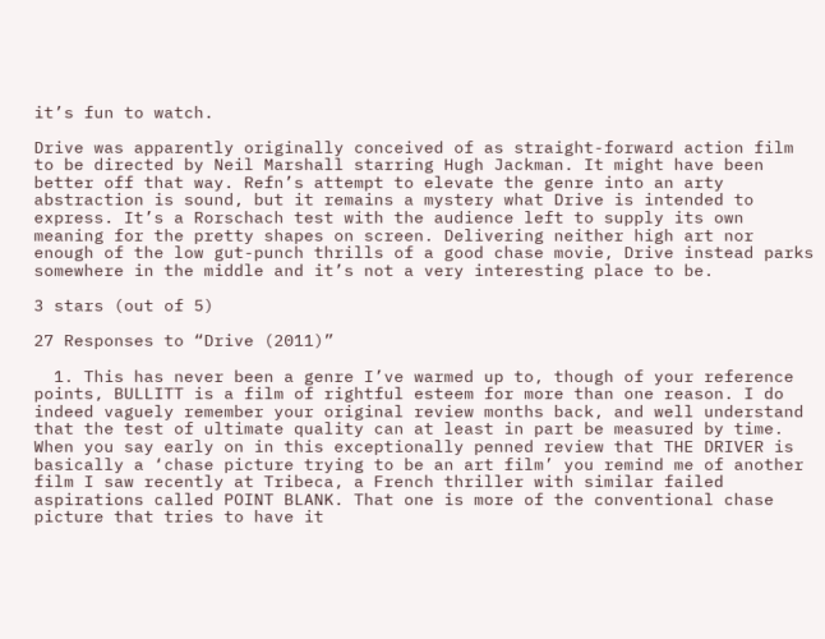it’s fun to watch.

Drive was apparently originally conceived of as straight-forward action film to be directed by Neil Marshall starring Hugh Jackman. It might have been better off that way. Refn’s attempt to elevate the genre into an arty abstraction is sound, but it remains a mystery what Drive is intended to express. It’s a Rorschach test with the audience left to supply its own meaning for the pretty shapes on screen. Delivering neither high art nor enough of the low gut-punch thrills of a good chase movie, Drive instead parks somewhere in the middle and it’s not a very interesting place to be.

3 stars (out of 5)

27 Responses to “Drive (2011)”

  1. This has never been a genre I’ve warmed up to, though of your reference points, BULLITT is a film of rightful esteem for more than one reason. I do indeed vaguely remember your original review months back, and well understand that the test of ultimate quality can at least in part be measured by time. When you say early on in this exceptionally penned review that THE DRIVER is basically a ‘chase picture trying to be an art film’ you remind me of another film I saw recently at Tribeca, a French thriller with similar failed aspirations called POINT BLANK. That one is more of the conventional chase picture that tries to have it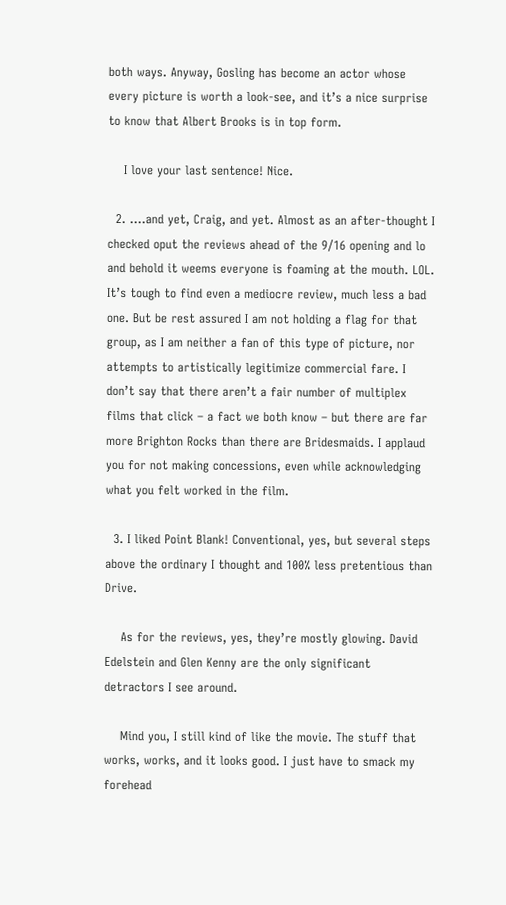both ways. Anyway, Gosling has become an actor whose every picture is worth a look-see, and it’s a nice surprise to know that Albert Brooks is in top form.

    I love your last sentence! Nice.

  2. ….and yet, Craig, and yet. Almost as an after-thought I checked oput the reviews ahead of the 9/16 opening and lo and behold it weems everyone is foaming at the mouth. LOL. It’s tough to find even a mediocre review, much less a bad one. But be rest assured I am not holding a flag for that group, as I am neither a fan of this type of picture, nor attempts to artistically legitimize commercial fare. I don’t say that there aren’t a fair number of multiplex films that click – a fact we both know – but there are far more Brighton Rocks than there are Bridesmaids. I applaud you for not making concessions, even while acknowledging what you felt worked in the film.

  3. I liked Point Blank! Conventional, yes, but several steps above the ordinary I thought and 100% less pretentious than Drive.

    As for the reviews, yes, they’re mostly glowing. David Edelstein and Glen Kenny are the only significant detractors I see around.

    Mind you, I still kind of like the movie. The stuff that works, works, and it looks good. I just have to smack my forehead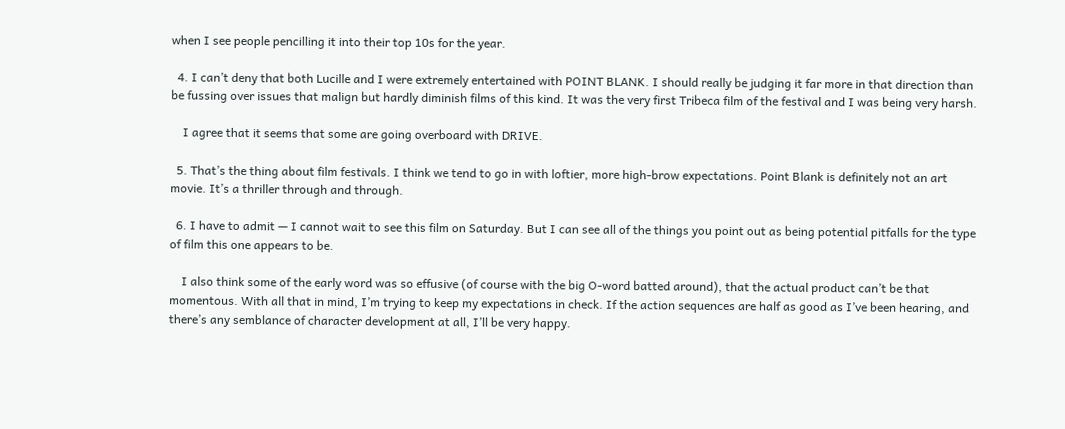when I see people pencilling it into their top 10s for the year.

  4. I can’t deny that both Lucille and I were extremely entertained with POINT BLANK. I should really be judging it far more in that direction than be fussing over issues that malign but hardly diminish films of this kind. It was the very first Tribeca film of the festival and I was being very harsh.

    I agree that it seems that some are going overboard with DRIVE.

  5. That’s the thing about film festivals. I think we tend to go in with loftier, more high-brow expectations. Point Blank is definitely not an art movie. It’s a thriller through and through.

  6. I have to admit — I cannot wait to see this film on Saturday. But I can see all of the things you point out as being potential pitfalls for the type of film this one appears to be.

    I also think some of the early word was so effusive (of course with the big O-word batted around), that the actual product can’t be that momentous. With all that in mind, I’m trying to keep my expectations in check. If the action sequences are half as good as I’ve been hearing, and there’s any semblance of character development at all, I’ll be very happy.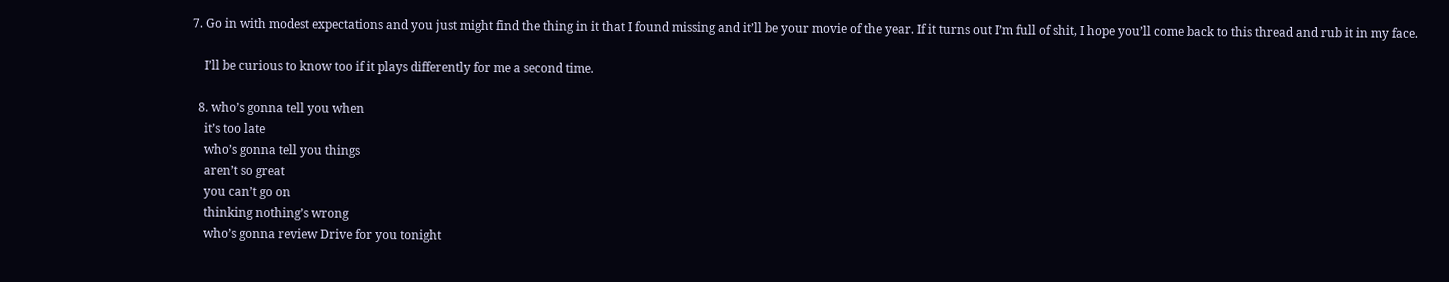7. Go in with modest expectations and you just might find the thing in it that I found missing and it’ll be your movie of the year. If it turns out I’m full of shit, I hope you’ll come back to this thread and rub it in my face.

    I’ll be curious to know too if it plays differently for me a second time.

  8. who’s gonna tell you when
    it’s too late
    who’s gonna tell you things
    aren’t so great
    you can’t go on
    thinking nothing’s wrong
    who’s gonna review Drive for you tonight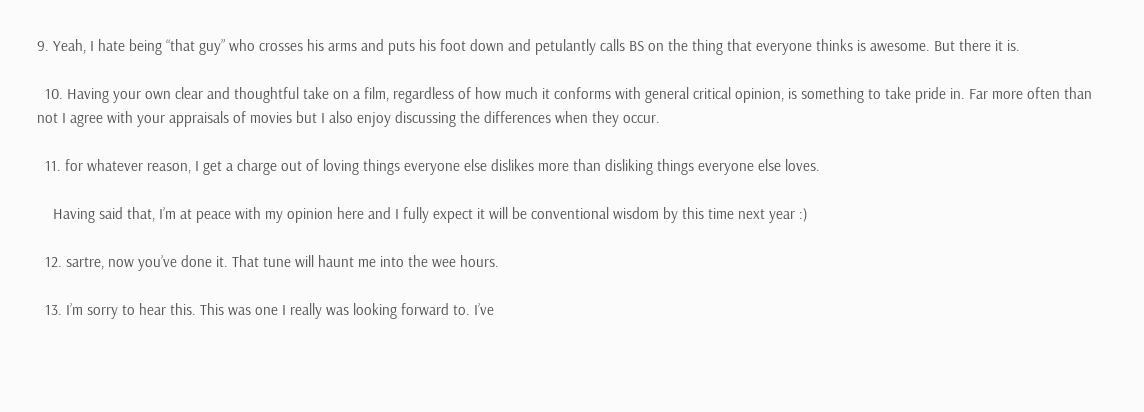9. Yeah, I hate being “that guy” who crosses his arms and puts his foot down and petulantly calls BS on the thing that everyone thinks is awesome. But there it is.

  10. Having your own clear and thoughtful take on a film, regardless of how much it conforms with general critical opinion, is something to take pride in. Far more often than not I agree with your appraisals of movies but I also enjoy discussing the differences when they occur.

  11. for whatever reason, I get a charge out of loving things everyone else dislikes more than disliking things everyone else loves.

    Having said that, I’m at peace with my opinion here and I fully expect it will be conventional wisdom by this time next year :)

  12. sartre, now you’ve done it. That tune will haunt me into the wee hours.

  13. I’m sorry to hear this. This was one I really was looking forward to. I’ve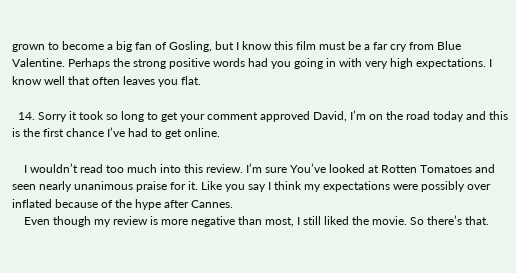grown to become a big fan of Gosling, but I know this film must be a far cry from Blue Valentine. Perhaps the strong positive words had you going in with very high expectations. I know well that often leaves you flat.

  14. Sorry it took so long to get your comment approved David, I’m on the road today and this is the first chance I’ve had to get online.

    I wouldn’t read too much into this review. I’m sure You’ve looked at Rotten Tomatoes and seen nearly unanimous praise for it. Like you say I think my expectations were possibly over inflated because of the hype after Cannes.
    Even though my review is more negative than most, I still liked the movie. So there’s that.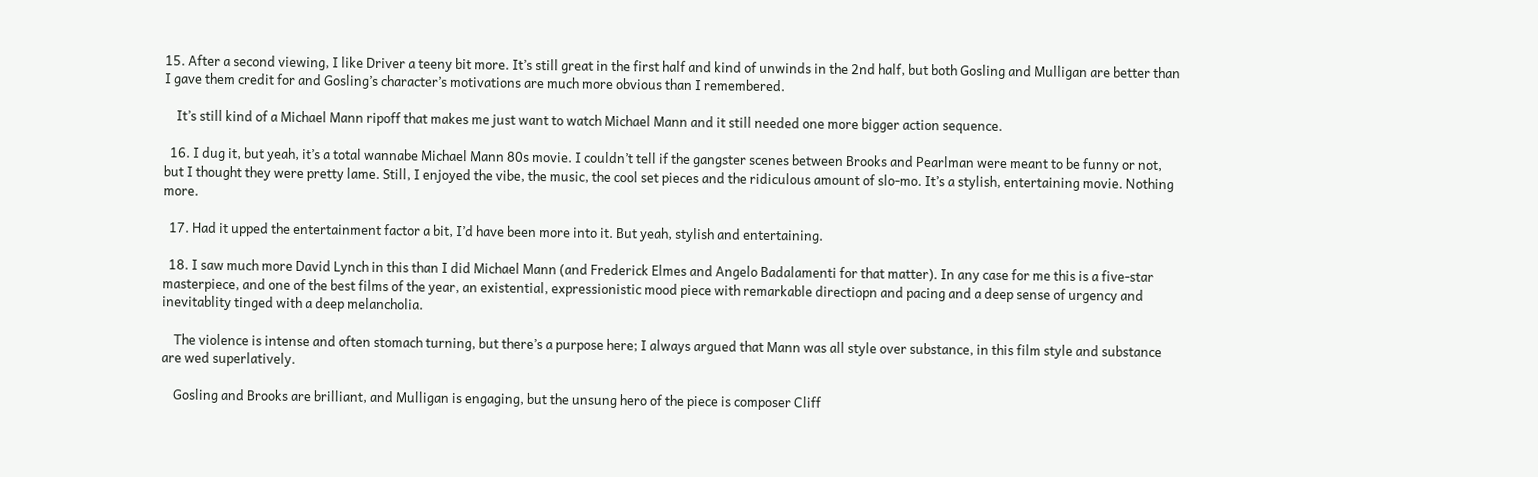15. After a second viewing, I like Driver a teeny bit more. It’s still great in the first half and kind of unwinds in the 2nd half, but both Gosling and Mulligan are better than I gave them credit for and Gosling’s character’s motivations are much more obvious than I remembered.

    It’s still kind of a Michael Mann ripoff that makes me just want to watch Michael Mann and it still needed one more bigger action sequence.

  16. I dug it, but yeah, it’s a total wannabe Michael Mann 80s movie. I couldn’t tell if the gangster scenes between Brooks and Pearlman were meant to be funny or not, but I thought they were pretty lame. Still, I enjoyed the vibe, the music, the cool set pieces and the ridiculous amount of slo-mo. It’s a stylish, entertaining movie. Nothing more.

  17. Had it upped the entertainment factor a bit, I’d have been more into it. But yeah, stylish and entertaining.

  18. I saw much more David Lynch in this than I did Michael Mann (and Frederick Elmes and Angelo Badalamenti for that matter). In any case for me this is a five-star masterpiece, and one of the best films of the year, an existential, expressionistic mood piece with remarkable directiopn and pacing and a deep sense of urgency and inevitablity tinged with a deep melancholia.

    The violence is intense and often stomach turning, but there’s a purpose here; I always argued that Mann was all style over substance, in this film style and substance are wed superlatively.

    Gosling and Brooks are brilliant, and Mulligan is engaging, but the unsung hero of the piece is composer Cliff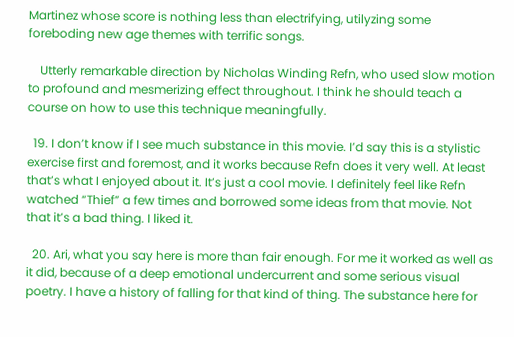Martinez whose score is nothing less than electrifying, utilyzing some foreboding new age themes with terrific songs.

    Utterly remarkable direction by Nicholas Winding Refn, who used slow motion to profound and mesmerizing effect throughout. I think he should teach a course on how to use this technique meaningfully.

  19. I don’t know if I see much substance in this movie. I’d say this is a stylistic exercise first and foremost, and it works because Refn does it very well. At least that’s what I enjoyed about it. It’s just a cool movie. I definitely feel like Refn watched “Thief” a few times and borrowed some ideas from that movie. Not that it’s a bad thing. I liked it.

  20. Ari, what you say here is more than fair enough. For me it worked as well as it did, because of a deep emotional undercurrent and some serious visual poetry. I have a history of falling for that kind of thing. The substance here for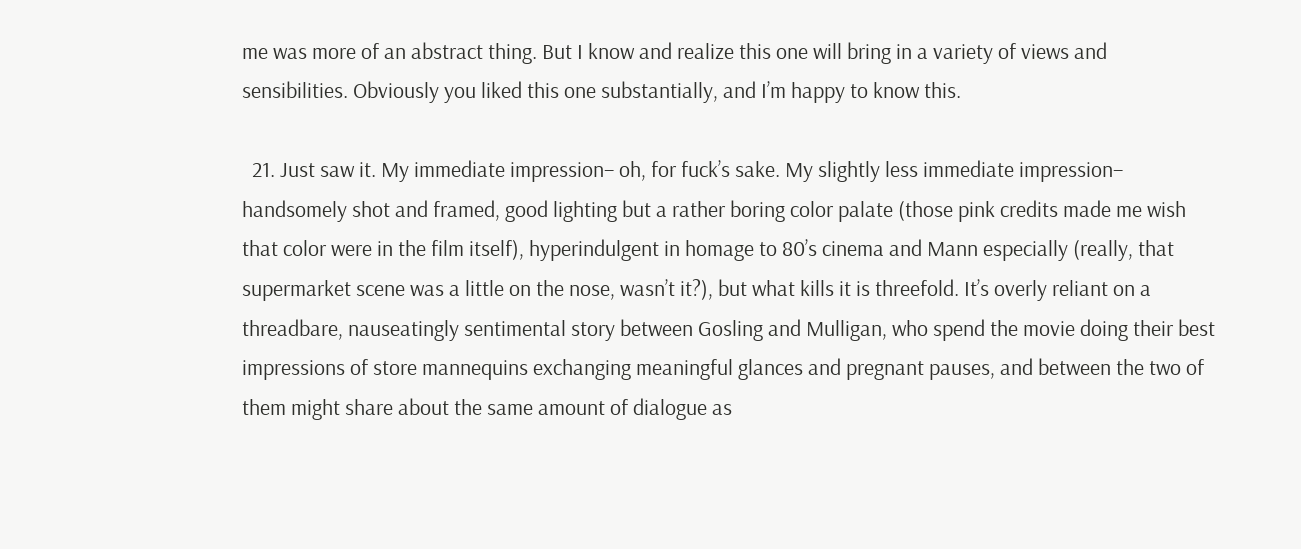me was more of an abstract thing. But I know and realize this one will bring in a variety of views and sensibilities. Obviously you liked this one substantially, and I’m happy to know this.

  21. Just saw it. My immediate impression– oh, for fuck’s sake. My slightly less immediate impression– handsomely shot and framed, good lighting but a rather boring color palate (those pink credits made me wish that color were in the film itself), hyperindulgent in homage to 80’s cinema and Mann especially (really, that supermarket scene was a little on the nose, wasn’t it?), but what kills it is threefold. It’s overly reliant on a threadbare, nauseatingly sentimental story between Gosling and Mulligan, who spend the movie doing their best impressions of store mannequins exchanging meaningful glances and pregnant pauses, and between the two of them might share about the same amount of dialogue as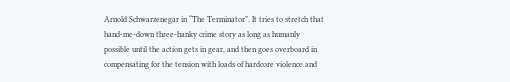Arnold Schwarzenegar in “The Terminator”. It tries to stretch that hand-me-down three-hanky crime story as long as humanly possible until the action gets in gear, and then goes overboard in compensating for the tension with loads of hardcore violence and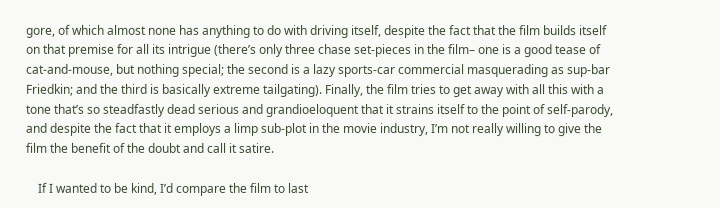gore, of which almost none has anything to do with driving itself, despite the fact that the film builds itself on that premise for all its intrigue (there’s only three chase set-pieces in the film– one is a good tease of cat-and-mouse, but nothing special; the second is a lazy sports-car commercial masquerading as sup-bar Friedkin; and the third is basically extreme tailgating). Finally, the film tries to get away with all this with a tone that’s so steadfastly dead serious and grandioeloquent that it strains itself to the point of self-parody, and despite the fact that it employs a limp sub-plot in the movie industry, I’m not really willing to give the film the benefit of the doubt and call it satire.

    If I wanted to be kind, I’d compare the film to last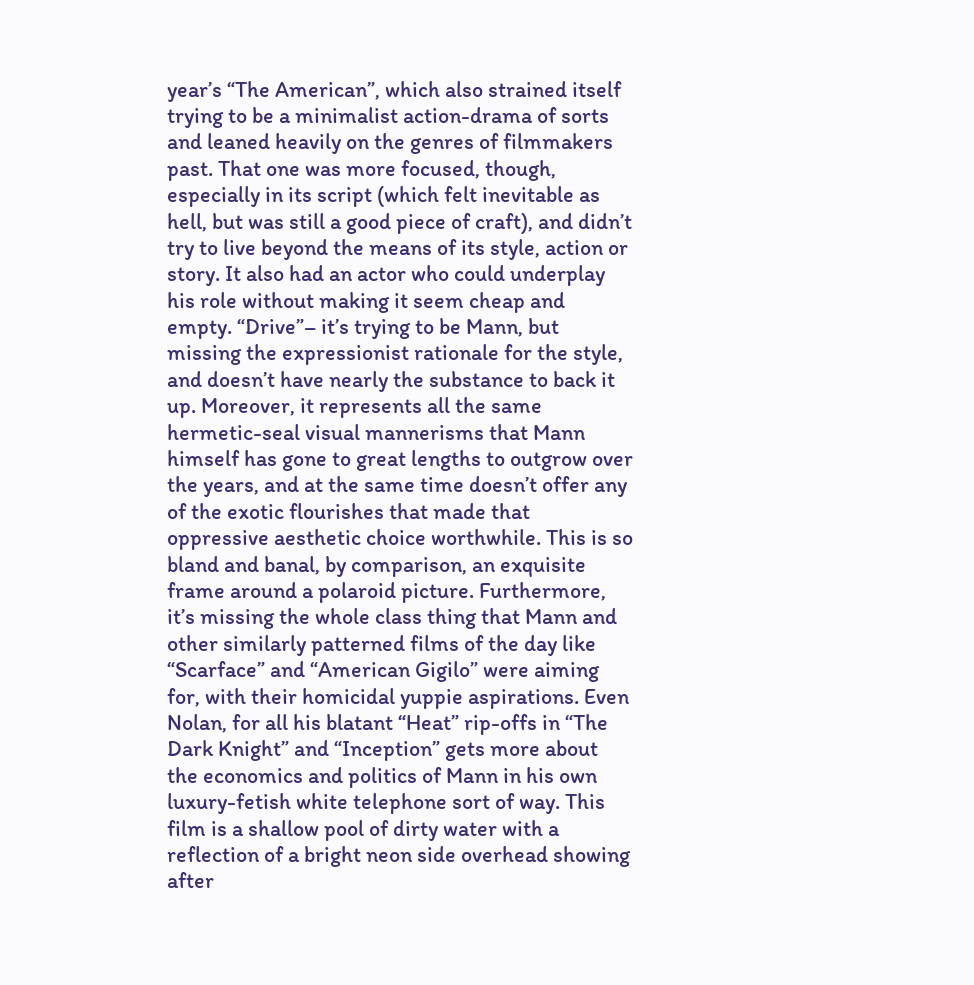year’s “The American”, which also strained itself trying to be a minimalist action-drama of sorts and leaned heavily on the genres of filmmakers past. That one was more focused, though, especially in its script (which felt inevitable as hell, but was still a good piece of craft), and didn’t try to live beyond the means of its style, action or story. It also had an actor who could underplay his role without making it seem cheap and empty. “Drive”– it’s trying to be Mann, but missing the expressionist rationale for the style, and doesn’t have nearly the substance to back it up. Moreover, it represents all the same hermetic-seal visual mannerisms that Mann himself has gone to great lengths to outgrow over the years, and at the same time doesn’t offer any of the exotic flourishes that made that oppressive aesthetic choice worthwhile. This is so bland and banal, by comparison, an exquisite frame around a polaroid picture. Furthermore, it’s missing the whole class thing that Mann and other similarly patterned films of the day like “Scarface” and “American Gigilo” were aiming for, with their homicidal yuppie aspirations. Even Nolan, for all his blatant “Heat” rip-offs in “The Dark Knight” and “Inception” gets more about the economics and politics of Mann in his own luxury-fetish white telephone sort of way. This film is a shallow pool of dirty water with a reflection of a bright neon side overhead showing after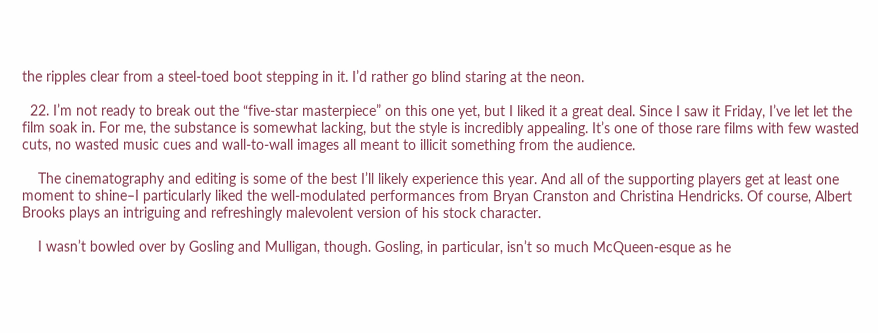the ripples clear from a steel-toed boot stepping in it. I’d rather go blind staring at the neon.

  22. I’m not ready to break out the “five-star masterpiece” on this one yet, but I liked it a great deal. Since I saw it Friday, I’ve let let the film soak in. For me, the substance is somewhat lacking, but the style is incredibly appealing. It’s one of those rare films with few wasted cuts, no wasted music cues and wall-to-wall images all meant to illicit something from the audience.

    The cinematography and editing is some of the best I’ll likely experience this year. And all of the supporting players get at least one moment to shine–I particularly liked the well-modulated performances from Bryan Cranston and Christina Hendricks. Of course, Albert Brooks plays an intriguing and refreshingly malevolent version of his stock character.

    I wasn’t bowled over by Gosling and Mulligan, though. Gosling, in particular, isn’t so much McQueen-esque as he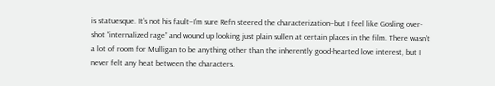is statuesque. It’s not his fault–I’m sure Refn steered the characterization–but I feel like Gosling over-shot “internalized rage” and wound up looking just plain sullen at certain places in the film. There wasn’t a lot of room for Mulligan to be anything other than the inherently good-hearted love interest, but I never felt any heat between the characters.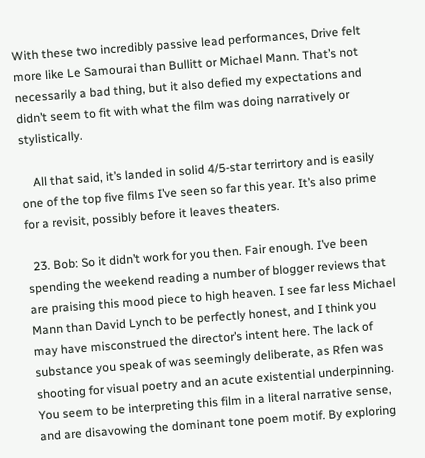With these two incredibly passive lead performances, Drive felt more like Le Samourai than Bullitt or Michael Mann. That’s not necessarily a bad thing, but it also defied my expectations and didn’t seem to fit with what the film was doing narratively or stylistically.

    All that said, it’s landed in solid 4/5-star terrirtory and is easily one of the top five films I’ve seen so far this year. It’s also prime for a revisit, possibly before it leaves theaters.

  23. Bob: So it didn’t work for you then. Fair enough. I’ve been spending the weekend reading a number of blogger reviews that are praising this mood piece to high heaven. I see far less Michael Mann than David Lynch to be perfectly honest, and I think you may have misconstrued the director’s intent here. The lack of substance you speak of was seemingly deliberate, as Rfen was shooting for visual poetry and an acute existential underpinning. You seem to be interpreting this film in a literal narrative sense, and are disavowing the dominant tone poem motif. By exploring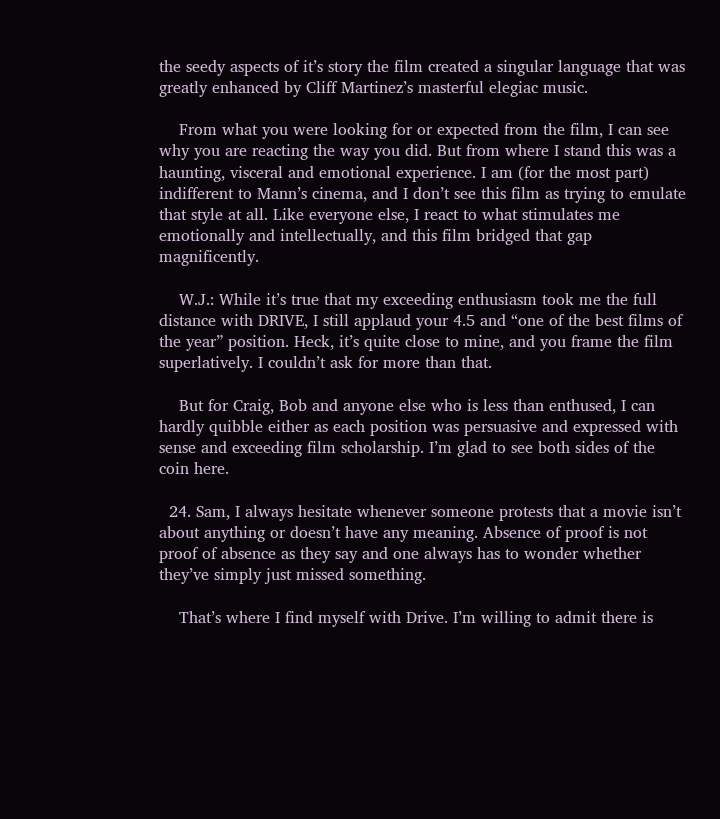the seedy aspects of it’s story the film created a singular language that was greatly enhanced by Cliff Martinez’s masterful elegiac music.

    From what you were looking for or expected from the film, I can see why you are reacting the way you did. But from where I stand this was a haunting, visceral and emotional experience. I am (for the most part) indifferent to Mann’s cinema, and I don’t see this film as trying to emulate that style at all. Like everyone else, I react to what stimulates me emotionally and intellectually, and this film bridged that gap magnificently.

    W.J.: While it’s true that my exceeding enthusiasm took me the full distance with DRIVE, I still applaud your 4.5 and “one of the best films of the year” position. Heck, it’s quite close to mine, and you frame the film superlatively. I couldn’t ask for more than that.

    But for Craig, Bob and anyone else who is less than enthused, I can hardly quibble either as each position was persuasive and expressed with sense and exceeding film scholarship. I’m glad to see both sides of the coin here.

  24. Sam, I always hesitate whenever someone protests that a movie isn’t about anything or doesn’t have any meaning. Absence of proof is not proof of absence as they say and one always has to wonder whether they’ve simply just missed something.

    That’s where I find myself with Drive. I’m willing to admit there is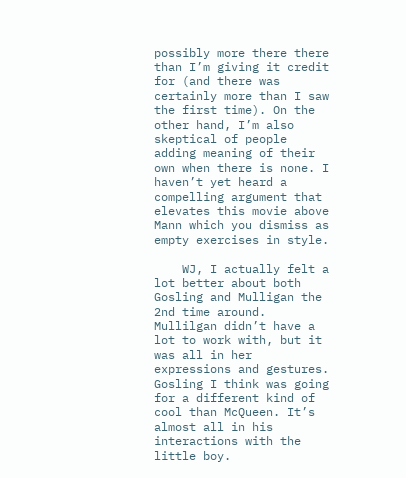possibly more there there than I’m giving it credit for (and there was certainly more than I saw the first time). On the other hand, I’m also skeptical of people adding meaning of their own when there is none. I haven’t yet heard a compelling argument that elevates this movie above Mann which you dismiss as empty exercises in style.

    WJ, I actually felt a lot better about both Gosling and Mulligan the 2nd time around. Mullilgan didn’t have a lot to work with, but it was all in her expressions and gestures. Gosling I think was going for a different kind of cool than McQueen. It’s almost all in his interactions with the little boy.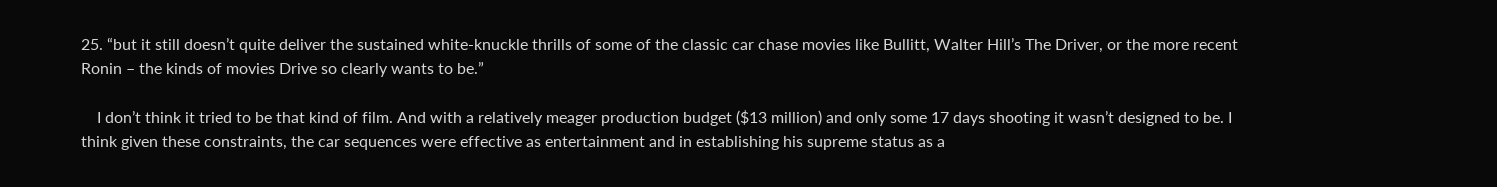25. “but it still doesn’t quite deliver the sustained white-knuckle thrills of some of the classic car chase movies like Bullitt, Walter Hill’s The Driver, or the more recent Ronin – the kinds of movies Drive so clearly wants to be.”

    I don’t think it tried to be that kind of film. And with a relatively meager production budget ($13 million) and only some 17 days shooting it wasn’t designed to be. I think given these constraints, the car sequences were effective as entertainment and in establishing his supreme status as a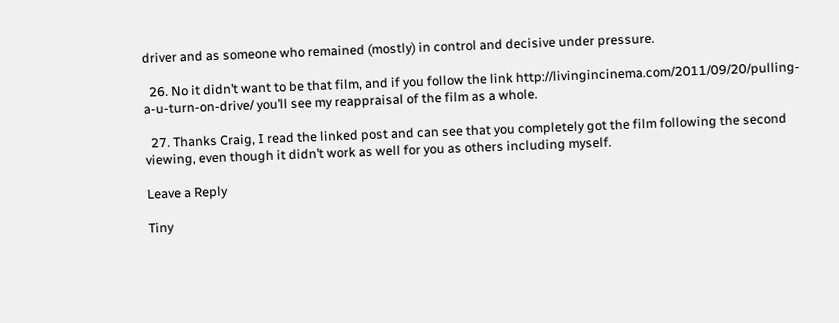driver and as someone who remained (mostly) in control and decisive under pressure.

  26. No it didn’t want to be that film, and if you follow the link http://livingincinema.com/2011/09/20/pulling-a-u-turn-on-drive/ you’ll see my reappraisal of the film as a whole.

  27. Thanks Craig, I read the linked post and can see that you completely got the film following the second viewing, even though it didn’t work as well for you as others including myself.

Leave a Reply

Tiny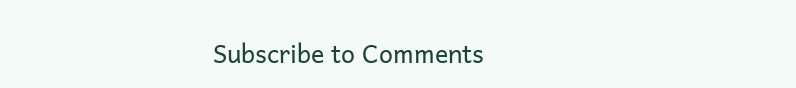Subscribe to Comments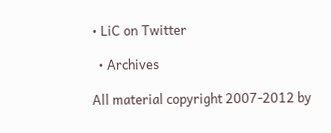• LiC on Twitter

  • Archives

All material copyright 2007-2012 by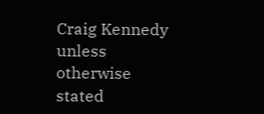Craig Kennedy unless otherwise stated